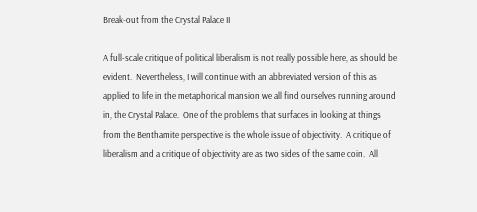Break-out from the Crystal Palace II

A full-scale critique of political liberalism is not really possible here, as should be evident.  Nevertheless, I will continue with an abbreviated version of this as applied to life in the metaphorical mansion we all find ourselves running around in, the Crystal Palace.  One of the problems that surfaces in looking at things from the Benthamite perspective is the whole issue of objectivity.  A critique of liberalism and a critique of objectivity are as two sides of the same coin.  All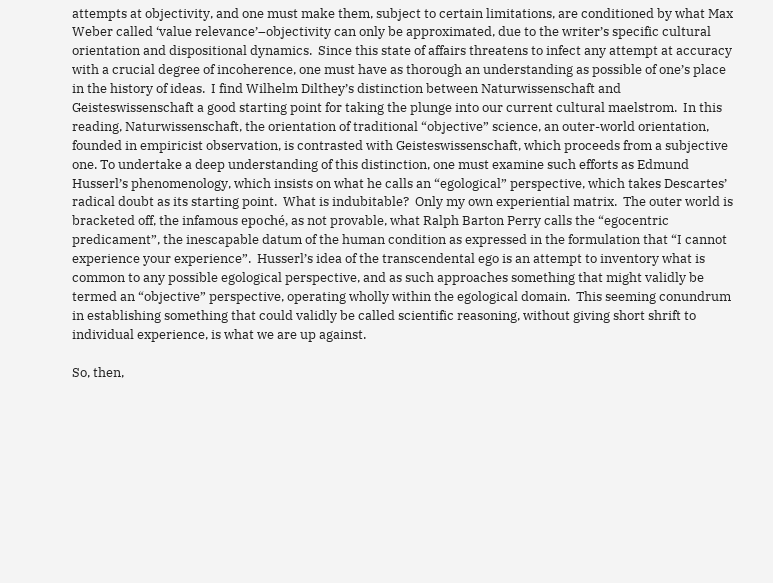attempts at objectivity, and one must make them, subject to certain limitations, are conditioned by what Max Weber called ‘value relevance’–objectivity can only be approximated, due to the writer’s specific cultural orientation and dispositional dynamics.  Since this state of affairs threatens to infect any attempt at accuracy with a crucial degree of incoherence, one must have as thorough an understanding as possible of one’s place in the history of ideas.  I find Wilhelm Dilthey’s distinction between Naturwissenschaft and Geisteswissenschaft a good starting point for taking the plunge into our current cultural maelstrom.  In this reading, Naturwissenschaft, the orientation of traditional “objective” science, an outer-world orientation, founded in empiricist observation, is contrasted with Geisteswissenschaft, which proceeds from a subjective one. To undertake a deep understanding of this distinction, one must examine such efforts as Edmund Husserl’s phenomenology, which insists on what he calls an “egological” perspective, which takes Descartes’ radical doubt as its starting point.  What is indubitable?  Only my own experiential matrix.  The outer world is bracketed off, the infamous epoché, as not provable, what Ralph Barton Perry calls the “egocentric predicament”, the inescapable datum of the human condition as expressed in the formulation that “I cannot experience your experience”.  Husserl’s idea of the transcendental ego is an attempt to inventory what is common to any possible egological perspective, and as such approaches something that might validly be termed an “objective” perspective, operating wholly within the egological domain.  This seeming conundrum in establishing something that could validly be called scientific reasoning, without giving short shrift to individual experience, is what we are up against.

So, then,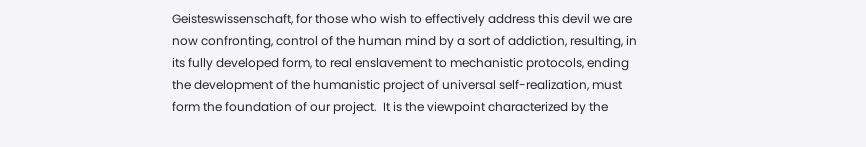Geisteswissenschaft, for those who wish to effectively address this devil we are now confronting, control of the human mind by a sort of addiction, resulting, in its fully developed form, to real enslavement to mechanistic protocols, ending the development of the humanistic project of universal self-realization, must form the foundation of our project.  It is the viewpoint characterized by the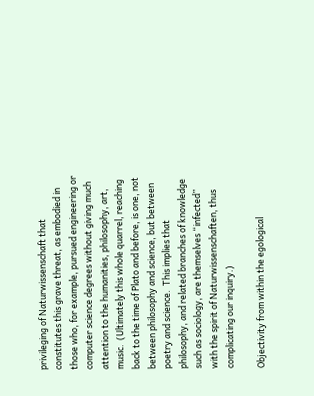privileging of Naturwissenschaft that constitutes this grave threat, as embodied in those who, for example, pursued engineering or computer science degrees without giving much attention to the humanities, philosophy, art, music.  (Ultimately this whole quarrel, reaching back to the time of Plato and before, is one, not between philosophy and science, but between poetry and science.  This implies that philosophy, and related branches of knowledge such as sociology, are themselves “infected” with the spirit of Naturwissenschaften, thus complicating our inquiry.)

Objectivity from within the egological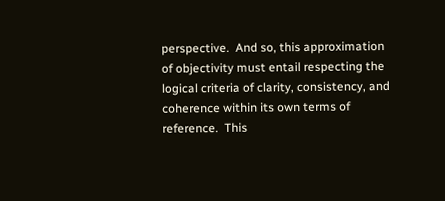perspective.  And so, this approximation of objectivity must entail respecting the logical criteria of clarity, consistency, and coherence within its own terms of reference.  This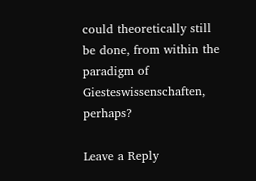could theoretically still be done, from within the paradigm of Giesteswissenschaften, perhaps?

Leave a Reply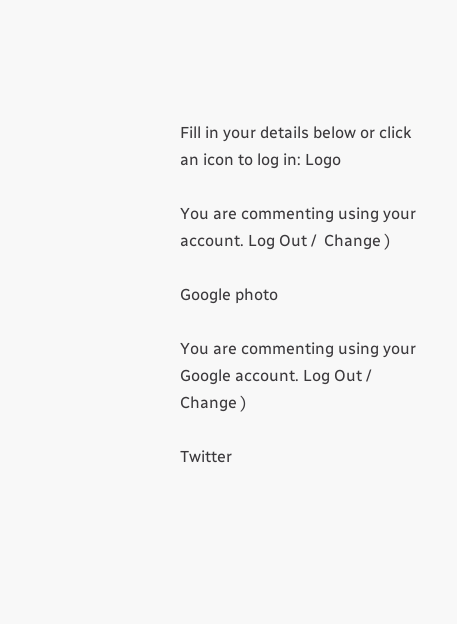Fill in your details below or click an icon to log in: Logo

You are commenting using your account. Log Out /  Change )

Google photo

You are commenting using your Google account. Log Out /  Change )

Twitter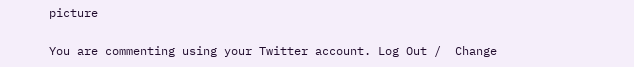picture

You are commenting using your Twitter account. Log Out /  Change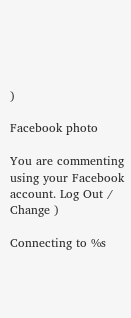)

Facebook photo

You are commenting using your Facebook account. Log Out /  Change )

Connecting to %s